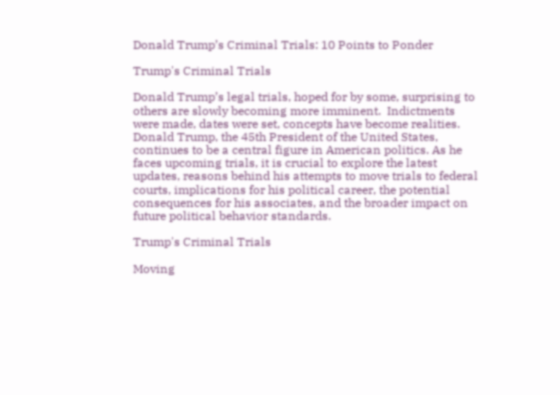Donald Trump’s Criminal Trials: 10 Points to Ponder

Trump's Criminal Trials

Donald Trump’s legal trials, hoped for by some, surprising to others are slowly becoming more imminent.  Indictments were made, dates were set, concepts have become realities.   Donald Trump, the 45th President of the United States, continues to be a central figure in American politics. As he faces upcoming trials, it is crucial to explore the latest updates, reasons behind his attempts to move trials to federal courts, implications for his political career, the potential consequences for his associates, and the broader impact on future political behavior standards.

Trump's Criminal Trials

Moving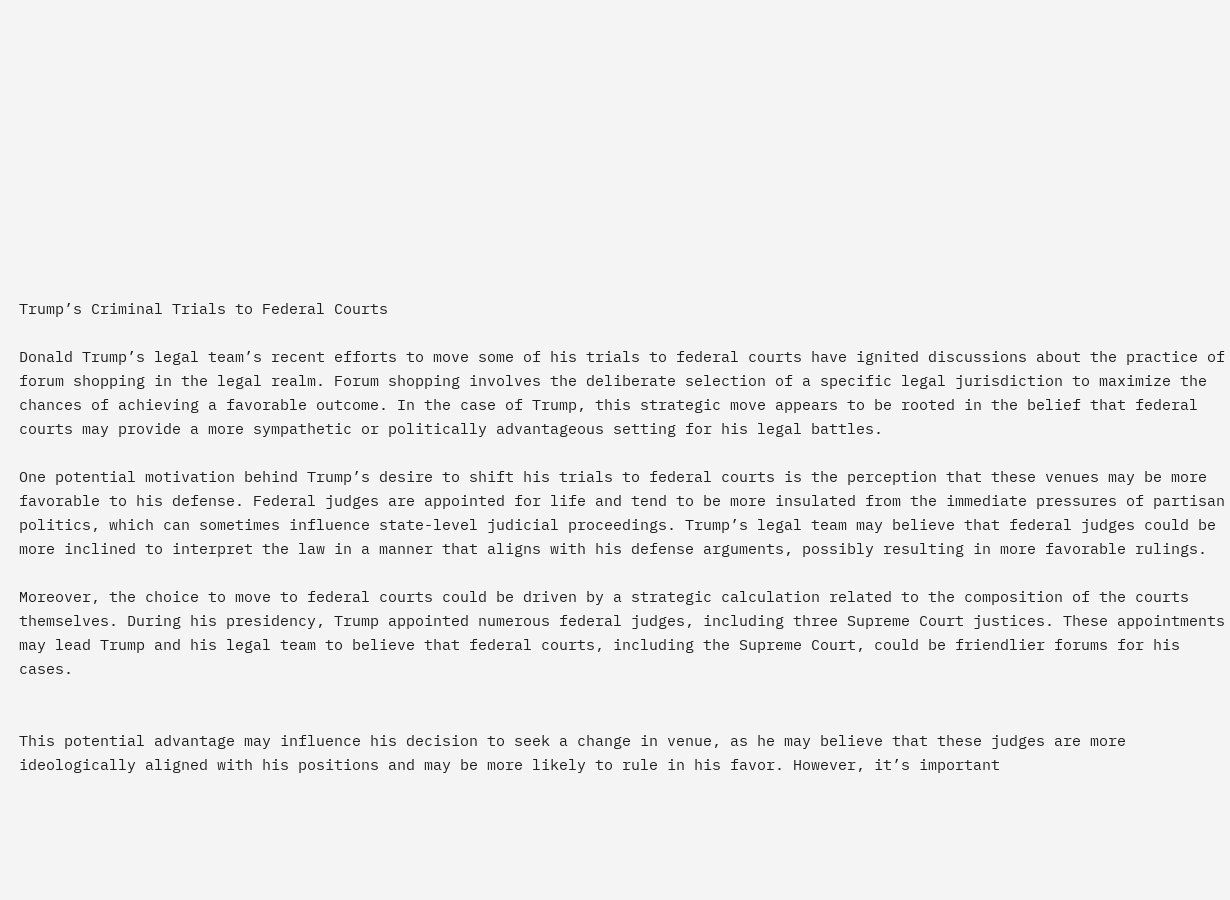Trump’s Criminal Trials to Federal Courts

Donald Trump’s legal team’s recent efforts to move some of his trials to federal courts have ignited discussions about the practice of forum shopping in the legal realm. Forum shopping involves the deliberate selection of a specific legal jurisdiction to maximize the chances of achieving a favorable outcome. In the case of Trump, this strategic move appears to be rooted in the belief that federal courts may provide a more sympathetic or politically advantageous setting for his legal battles.

One potential motivation behind Trump’s desire to shift his trials to federal courts is the perception that these venues may be more favorable to his defense. Federal judges are appointed for life and tend to be more insulated from the immediate pressures of partisan politics, which can sometimes influence state-level judicial proceedings. Trump’s legal team may believe that federal judges could be more inclined to interpret the law in a manner that aligns with his defense arguments, possibly resulting in more favorable rulings.

Moreover, the choice to move to federal courts could be driven by a strategic calculation related to the composition of the courts themselves. During his presidency, Trump appointed numerous federal judges, including three Supreme Court justices. These appointments may lead Trump and his legal team to believe that federal courts, including the Supreme Court, could be friendlier forums for his cases.


This potential advantage may influence his decision to seek a change in venue, as he may believe that these judges are more ideologically aligned with his positions and may be more likely to rule in his favor. However, it’s important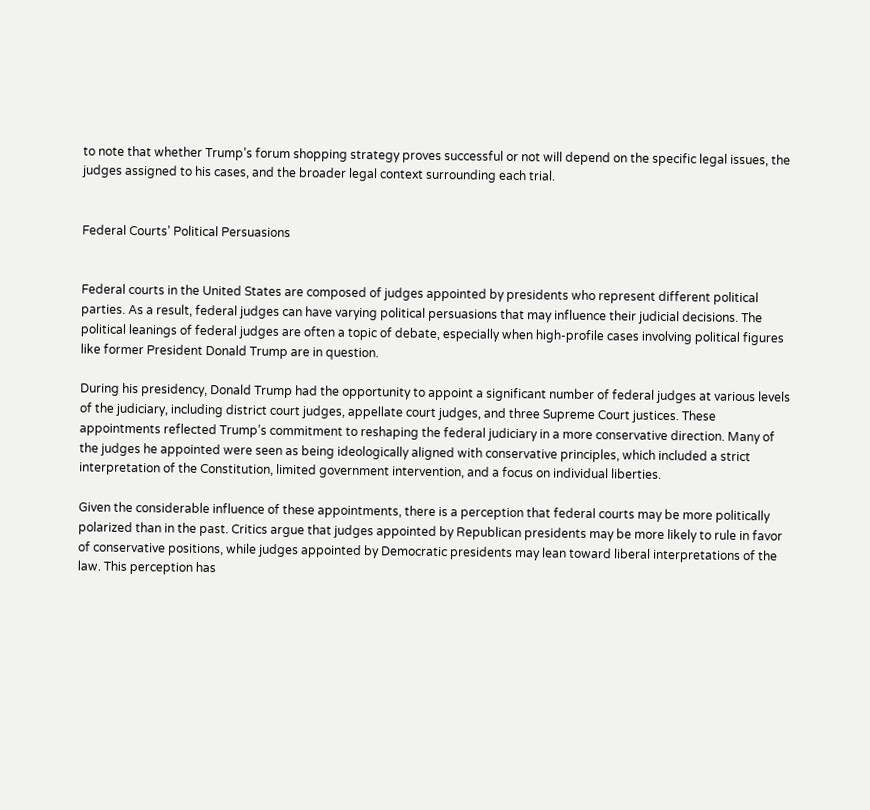to note that whether Trump’s forum shopping strategy proves successful or not will depend on the specific legal issues, the judges assigned to his cases, and the broader legal context surrounding each trial.


Federal Courts’ Political Persuasions


Federal courts in the United States are composed of judges appointed by presidents who represent different political parties. As a result, federal judges can have varying political persuasions that may influence their judicial decisions. The political leanings of federal judges are often a topic of debate, especially when high-profile cases involving political figures like former President Donald Trump are in question.

During his presidency, Donald Trump had the opportunity to appoint a significant number of federal judges at various levels of the judiciary, including district court judges, appellate court judges, and three Supreme Court justices. These appointments reflected Trump’s commitment to reshaping the federal judiciary in a more conservative direction. Many of the judges he appointed were seen as being ideologically aligned with conservative principles, which included a strict interpretation of the Constitution, limited government intervention, and a focus on individual liberties.

Given the considerable influence of these appointments, there is a perception that federal courts may be more politically polarized than in the past. Critics argue that judges appointed by Republican presidents may be more likely to rule in favor of conservative positions, while judges appointed by Democratic presidents may lean toward liberal interpretations of the law. This perception has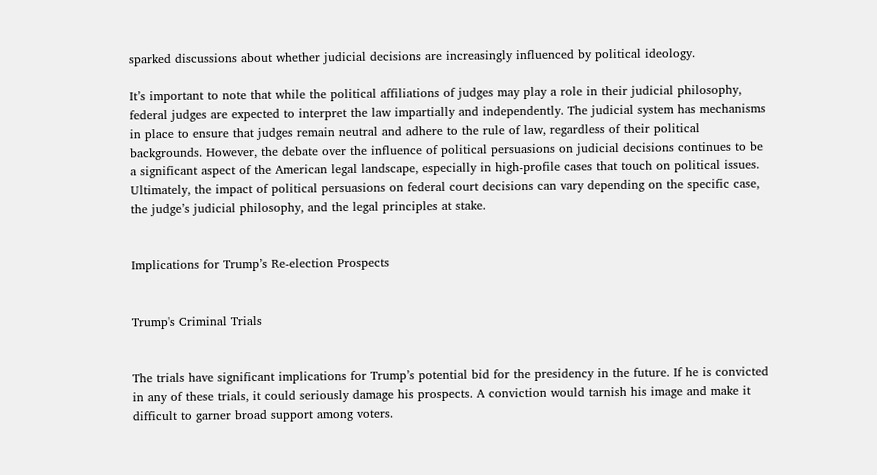sparked discussions about whether judicial decisions are increasingly influenced by political ideology.

It’s important to note that while the political affiliations of judges may play a role in their judicial philosophy, federal judges are expected to interpret the law impartially and independently. The judicial system has mechanisms in place to ensure that judges remain neutral and adhere to the rule of law, regardless of their political backgrounds. However, the debate over the influence of political persuasions on judicial decisions continues to be a significant aspect of the American legal landscape, especially in high-profile cases that touch on political issues. Ultimately, the impact of political persuasions on federal court decisions can vary depending on the specific case, the judge’s judicial philosophy, and the legal principles at stake.


Implications for Trump’s Re-election Prospects


Trump's Criminal Trials


The trials have significant implications for Trump’s potential bid for the presidency in the future. If he is convicted in any of these trials, it could seriously damage his prospects. A conviction would tarnish his image and make it difficult to garner broad support among voters.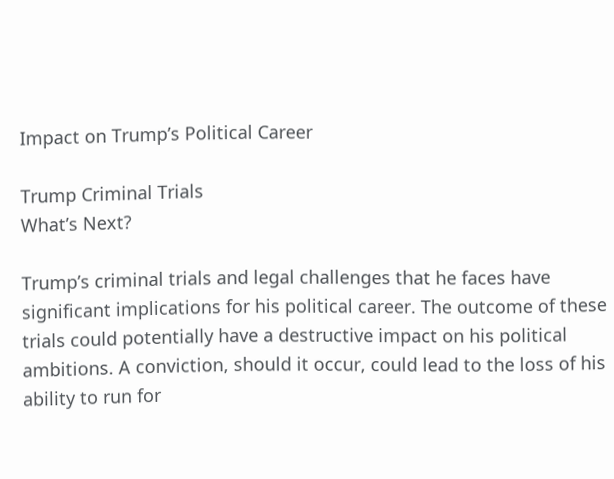Impact on Trump’s Political Career

Trump Criminal Trials
What’s Next?

Trump’s criminal trials and legal challenges that he faces have significant implications for his political career. The outcome of these trials could potentially have a destructive impact on his political ambitions. A conviction, should it occur, could lead to the loss of his ability to run for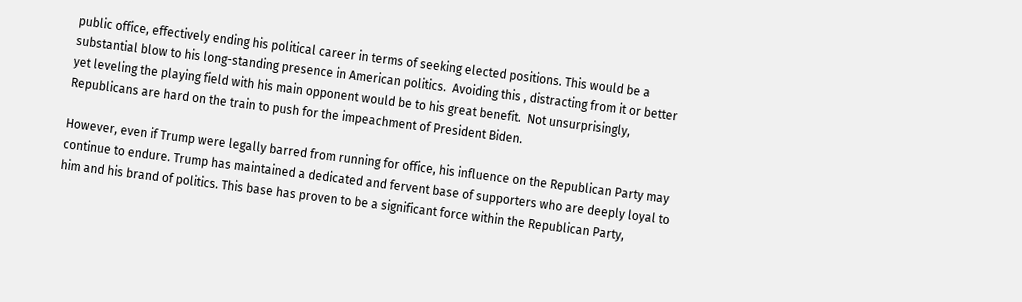public office, effectively ending his political career in terms of seeking elected positions. This would be a substantial blow to his long-standing presence in American politics.  Avoiding this , distracting from it or better yet leveling the playing field with his main opponent would be to his great benefit.  Not unsurprisingly, Republicans are hard on the train to push for the impeachment of President Biden.

However, even if Trump were legally barred from running for office, his influence on the Republican Party may continue to endure. Trump has maintained a dedicated and fervent base of supporters who are deeply loyal to him and his brand of politics. This base has proven to be a significant force within the Republican Party,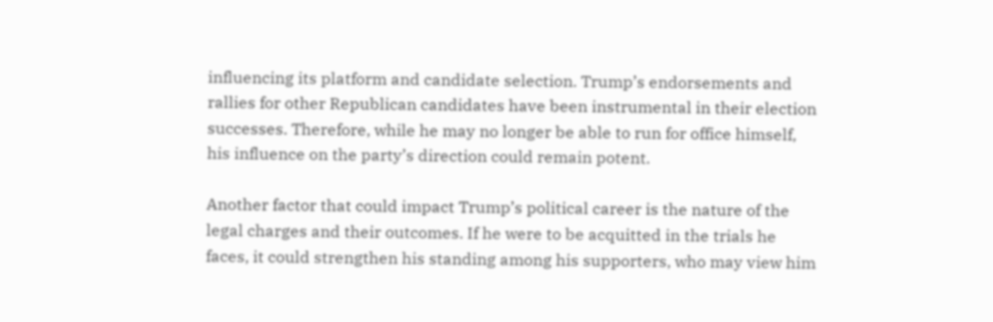influencing its platform and candidate selection. Trump’s endorsements and rallies for other Republican candidates have been instrumental in their election successes. Therefore, while he may no longer be able to run for office himself, his influence on the party’s direction could remain potent.

Another factor that could impact Trump’s political career is the nature of the legal charges and their outcomes. If he were to be acquitted in the trials he faces, it could strengthen his standing among his supporters, who may view him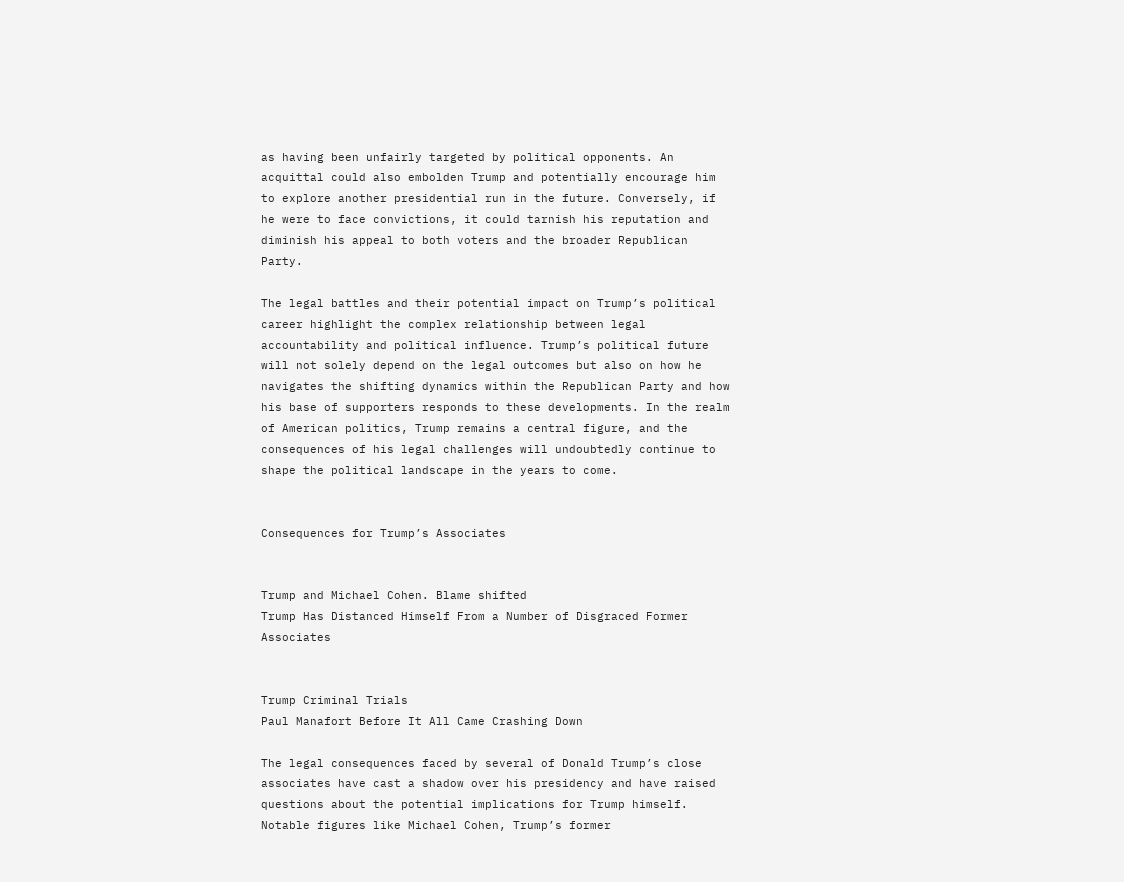as having been unfairly targeted by political opponents. An acquittal could also embolden Trump and potentially encourage him to explore another presidential run in the future. Conversely, if he were to face convictions, it could tarnish his reputation and diminish his appeal to both voters and the broader Republican Party.

The legal battles and their potential impact on Trump’s political career highlight the complex relationship between legal accountability and political influence. Trump’s political future will not solely depend on the legal outcomes but also on how he navigates the shifting dynamics within the Republican Party and how his base of supporters responds to these developments. In the realm of American politics, Trump remains a central figure, and the consequences of his legal challenges will undoubtedly continue to shape the political landscape in the years to come.


Consequences for Trump’s Associates


Trump and Michael Cohen. Blame shifted
Trump Has Distanced Himself From a Number of Disgraced Former Associates


Trump Criminal Trials
Paul Manafort Before It All Came Crashing Down

The legal consequences faced by several of Donald Trump’s close associates have cast a shadow over his presidency and have raised questions about the potential implications for Trump himself. Notable figures like Michael Cohen, Trump’s former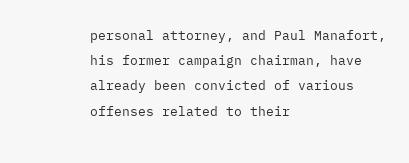personal attorney, and Paul Manafort, his former campaign chairman, have already been convicted of various offenses related to their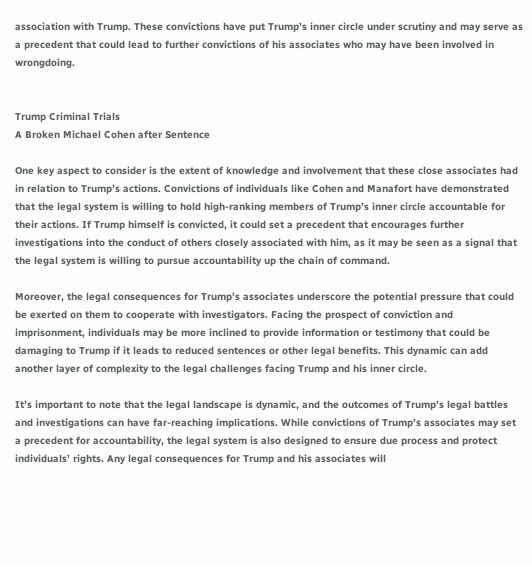association with Trump. These convictions have put Trump’s inner circle under scrutiny and may serve as a precedent that could lead to further convictions of his associates who may have been involved in wrongdoing.


Trump Criminal Trials
A Broken Michael Cohen after Sentence

One key aspect to consider is the extent of knowledge and involvement that these close associates had in relation to Trump’s actions. Convictions of individuals like Cohen and Manafort have demonstrated that the legal system is willing to hold high-ranking members of Trump’s inner circle accountable for their actions. If Trump himself is convicted, it could set a precedent that encourages further investigations into the conduct of others closely associated with him, as it may be seen as a signal that the legal system is willing to pursue accountability up the chain of command.

Moreover, the legal consequences for Trump’s associates underscore the potential pressure that could be exerted on them to cooperate with investigators. Facing the prospect of conviction and imprisonment, individuals may be more inclined to provide information or testimony that could be damaging to Trump if it leads to reduced sentences or other legal benefits. This dynamic can add another layer of complexity to the legal challenges facing Trump and his inner circle.

It’s important to note that the legal landscape is dynamic, and the outcomes of Trump’s legal battles and investigations can have far-reaching implications. While convictions of Trump’s associates may set a precedent for accountability, the legal system is also designed to ensure due process and protect individuals’ rights. Any legal consequences for Trump and his associates will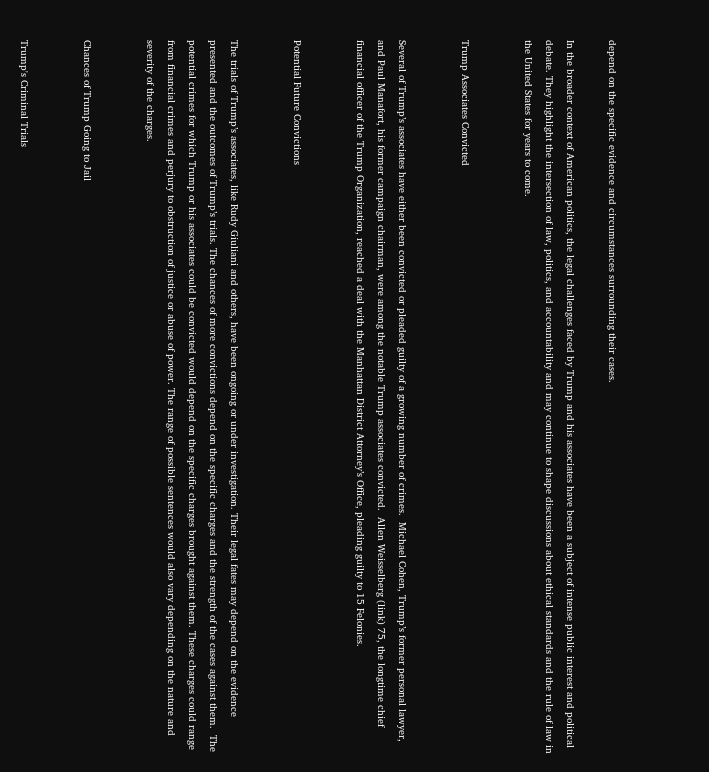depend on the specific evidence and circumstances surrounding their cases.

In the broader context of American politics, the legal challenges faced by Trump and his associates have been a subject of intense public interest and political debate. They highlight the intersection of law, politics, and accountability and may continue to shape discussions about ethical standards and the rule of law in the United States for years to come.


Trump Associates Convicted


Several of Trump’s associates have either been convicted or pleaded guilty of a growing number of crimes.  Michael Cohen, Trump’s former personal lawyer, and Paul Manafort, his former campaign chairman, were among the notable Trump associates convicted.  Allen Weisselberg (link) 75, the longtime chief financial officer of the Trump Organization, reached a deal with the Manhattan District Attorney’s Office, pleading guilty to 15 Felonies.


Potential Future Convictions


The trials of Trump’s associates, like Rudy Giuliani and others, have been ongoing or under investigation. Their legal fates may depend on the evidence presented and the outcomes of Trump’s trials. The chances of more convictions depend on the specific charges and the strength of the cases against them.  The potential crimes for which Trump or his associates could be convicted would depend on the specific charges brought against them. These charges could range from financial crimes and perjury to obstruction of justice or abuse of power. The range of possible sentences would also vary depending on the nature and severity of the charges.


Chances of Trump Going to Jail


Trump's Criminal Trials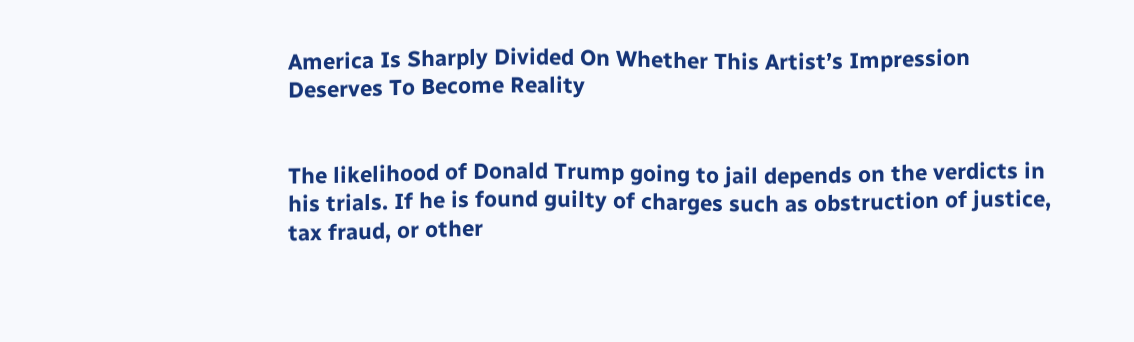America Is Sharply Divided On Whether This Artist’s Impression Deserves To Become Reality


The likelihood of Donald Trump going to jail depends on the verdicts in his trials. If he is found guilty of charges such as obstruction of justice, tax fraud, or other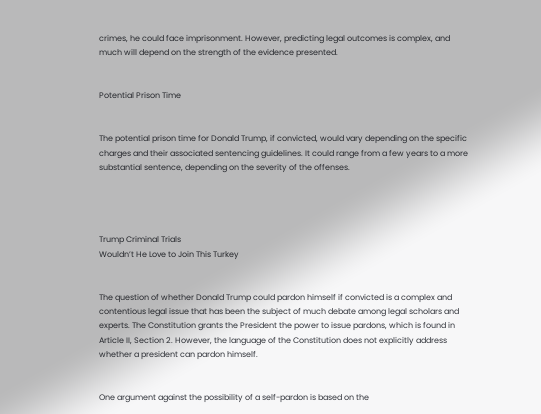crimes, he could face imprisonment. However, predicting legal outcomes is complex, and much will depend on the strength of the evidence presented.


Potential Prison Time


The potential prison time for Donald Trump, if convicted, would vary depending on the specific charges and their associated sentencing guidelines. It could range from a few years to a more substantial sentence, depending on the severity of the offenses.




Trump Criminal Trials
Wouldn’t He Love to Join This Turkey


The question of whether Donald Trump could pardon himself if convicted is a complex and contentious legal issue that has been the subject of much debate among legal scholars and experts. The Constitution grants the President the power to issue pardons, which is found in Article II, Section 2. However, the language of the Constitution does not explicitly address whether a president can pardon himself.


One argument against the possibility of a self-pardon is based on the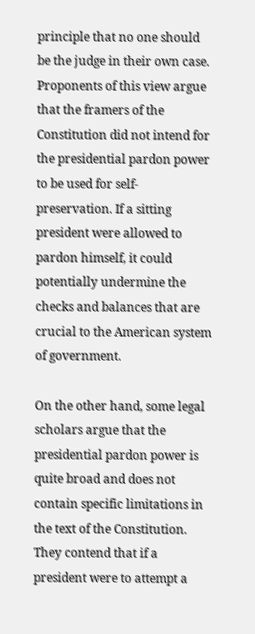principle that no one should be the judge in their own case. Proponents of this view argue that the framers of the Constitution did not intend for the presidential pardon power to be used for self-preservation. If a sitting president were allowed to pardon himself, it could potentially undermine the checks and balances that are crucial to the American system of government.

On the other hand, some legal scholars argue that the presidential pardon power is quite broad and does not contain specific limitations in the text of the Constitution. They contend that if a president were to attempt a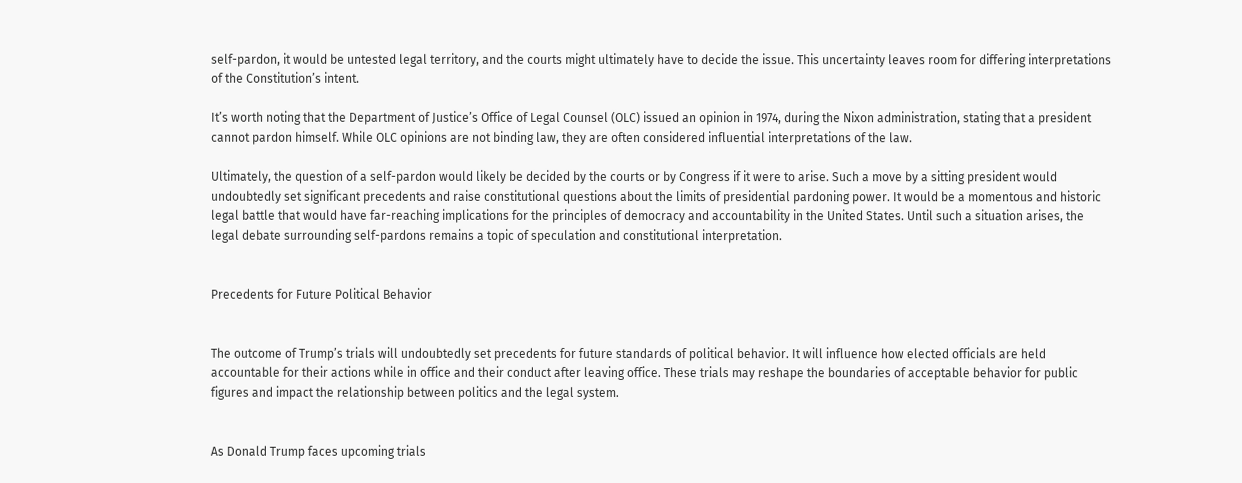self-pardon, it would be untested legal territory, and the courts might ultimately have to decide the issue. This uncertainty leaves room for differing interpretations of the Constitution’s intent.

It’s worth noting that the Department of Justice’s Office of Legal Counsel (OLC) issued an opinion in 1974, during the Nixon administration, stating that a president cannot pardon himself. While OLC opinions are not binding law, they are often considered influential interpretations of the law.

Ultimately, the question of a self-pardon would likely be decided by the courts or by Congress if it were to arise. Such a move by a sitting president would undoubtedly set significant precedents and raise constitutional questions about the limits of presidential pardoning power. It would be a momentous and historic legal battle that would have far-reaching implications for the principles of democracy and accountability in the United States. Until such a situation arises, the legal debate surrounding self-pardons remains a topic of speculation and constitutional interpretation.


Precedents for Future Political Behavior


The outcome of Trump’s trials will undoubtedly set precedents for future standards of political behavior. It will influence how elected officials are held accountable for their actions while in office and their conduct after leaving office. These trials may reshape the boundaries of acceptable behavior for public figures and impact the relationship between politics and the legal system.


As Donald Trump faces upcoming trials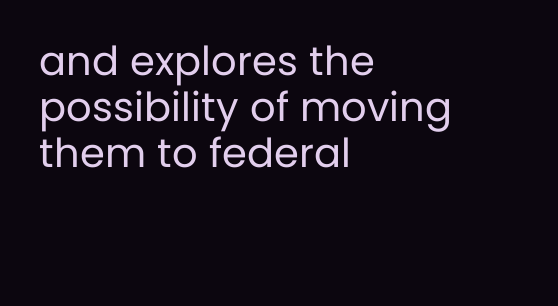and explores the possibility of moving them to federal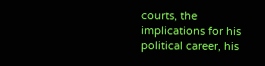courts, the implications for his political career, his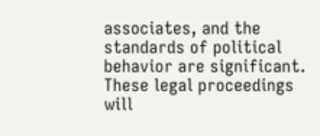associates, and the standards of political behavior are significant. These legal proceedings will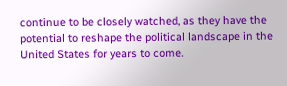continue to be closely watched, as they have the potential to reshape the political landscape in the United States for years to come.